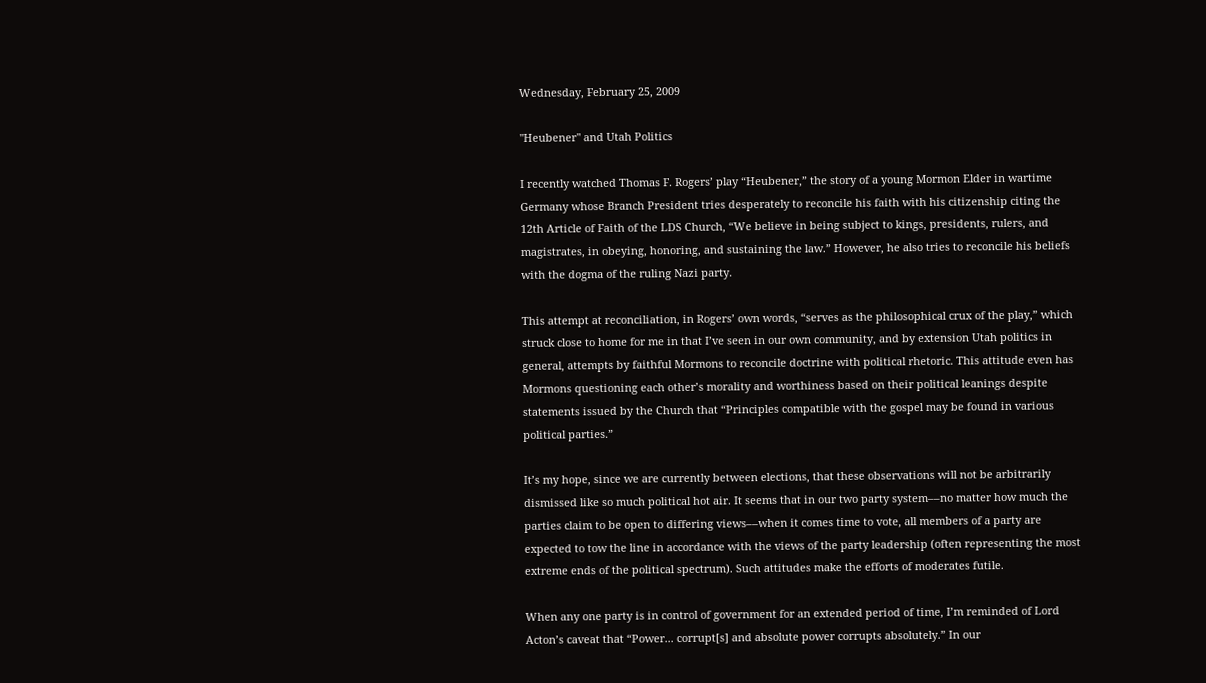Wednesday, February 25, 2009

"Heubener" and Utah Politics

I recently watched Thomas F. Rogers’ play “Heubener,” the story of a young Mormon Elder in wartime Germany whose Branch President tries desperately to reconcile his faith with his citizenship citing the 12th Article of Faith of the LDS Church, “We believe in being subject to kings, presidents, rulers, and magistrates, in obeying, honoring, and sustaining the law.” However, he also tries to reconcile his beliefs with the dogma of the ruling Nazi party.

This attempt at reconciliation, in Rogers’ own words, “serves as the philosophical crux of the play,” which struck close to home for me in that I’ve seen in our own community, and by extension Utah politics in general, attempts by faithful Mormons to reconcile doctrine with political rhetoric. This attitude even has Mormons questioning each other’s morality and worthiness based on their political leanings despite statements issued by the Church that “Principles compatible with the gospel may be found in various political parties.”

It’s my hope, since we are currently between elections, that these observations will not be arbitrarily dismissed like so much political hot air. It seems that in our two party system––no matter how much the parties claim to be open to differing views––when it comes time to vote, all members of a party are expected to tow the line in accordance with the views of the party leadership (often representing the most extreme ends of the political spectrum). Such attitudes make the efforts of moderates futile.

When any one party is in control of government for an extended period of time, I’m reminded of Lord Acton’s caveat that “Power... corrupt[s] and absolute power corrupts absolutely.” In our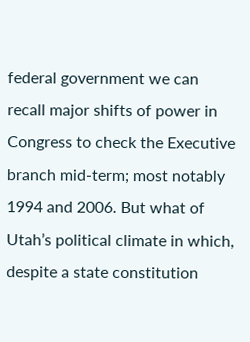federal government we can recall major shifts of power in Congress to check the Executive branch mid-term; most notably 1994 and 2006. But what of Utah’s political climate in which, despite a state constitution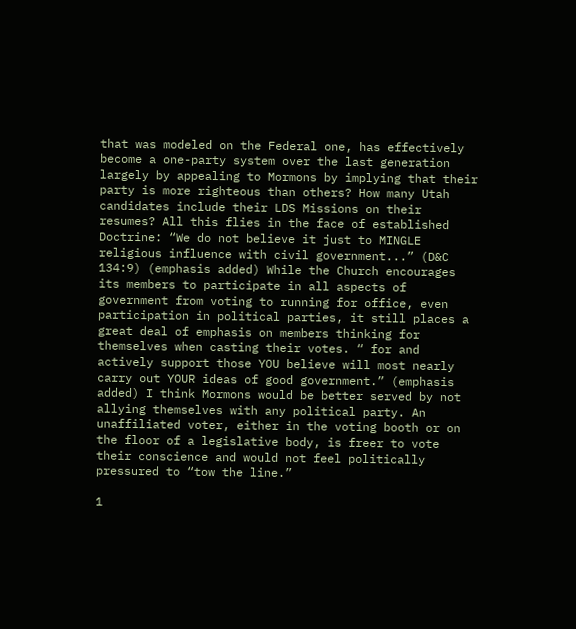that was modeled on the Federal one, has effectively become a one-party system over the last generation largely by appealing to Mormons by implying that their party is more righteous than others? How many Utah candidates include their LDS Missions on their resumes? All this flies in the face of established Doctrine: “We do not believe it just to MINGLE religious influence with civil government...” (D&C 134:9) (emphasis added) While the Church encourages its members to participate in all aspects of government from voting to running for office, even participation in political parties, it still places a great deal of emphasis on members thinking for themselves when casting their votes. “ for and actively support those YOU believe will most nearly carry out YOUR ideas of good government.” (emphasis added) I think Mormons would be better served by not allying themselves with any political party. An unaffiliated voter, either in the voting booth or on the floor of a legislative body, is freer to vote their conscience and would not feel politically pressured to “tow the line.”

1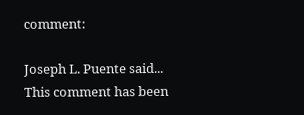comment:

Joseph L. Puente said...
This comment has been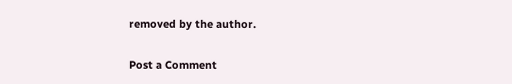removed by the author.

Post a Comment